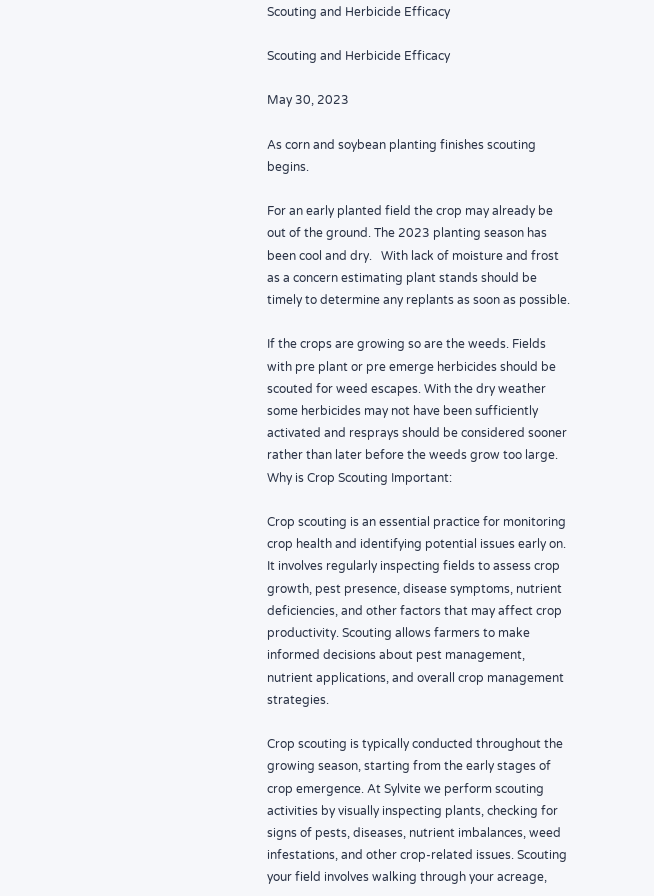Scouting and Herbicide Efficacy

Scouting and Herbicide Efficacy

May 30, 2023

As corn and soybean planting finishes scouting begins.

For an early planted field the crop may already be out of the ground. The 2023 planting season has been cool and dry.   With lack of moisture and frost as a concern estimating plant stands should be timely to determine any replants as soon as possible.

If the crops are growing so are the weeds. Fields with pre plant or pre emerge herbicides should be scouted for weed escapes. With the dry weather some herbicides may not have been sufficiently activated and resprays should be considered sooner rather than later before the weeds grow too large.
Why is Crop Scouting Important:

Crop scouting is an essential practice for monitoring crop health and identifying potential issues early on. It involves regularly inspecting fields to assess crop growth, pest presence, disease symptoms, nutrient deficiencies, and other factors that may affect crop productivity. Scouting allows farmers to make informed decisions about pest management, nutrient applications, and overall crop management strategies.

Crop scouting is typically conducted throughout the growing season, starting from the early stages of crop emergence. At Sylvite we perform scouting activities by visually inspecting plants, checking for signs of pests, diseases, nutrient imbalances, weed infestations, and other crop-related issues. Scouting your field involves walking through your acreage,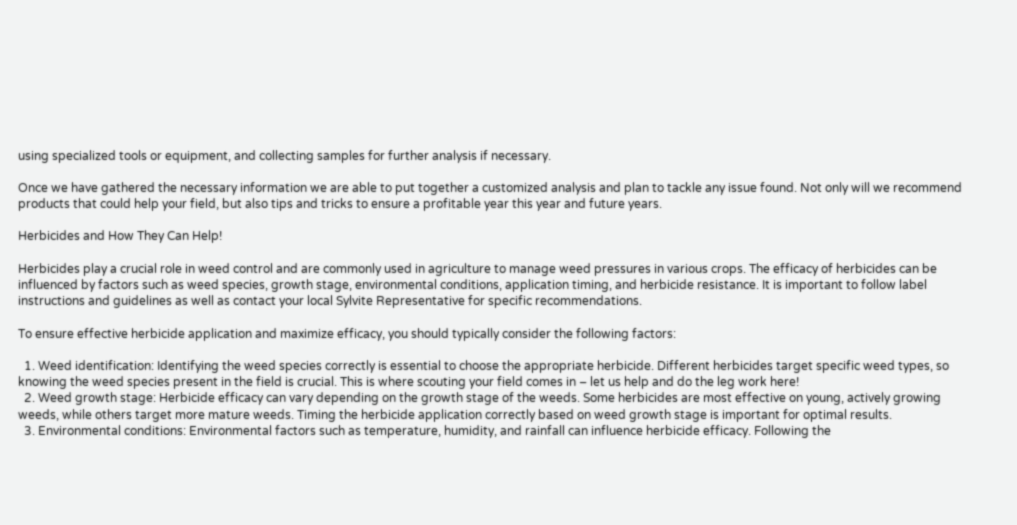using specialized tools or equipment, and collecting samples for further analysis if necessary.

Once we have gathered the necessary information we are able to put together a customized analysis and plan to tackle any issue found. Not only will we recommend products that could help your field, but also tips and tricks to ensure a profitable year this year and future years.

Herbicides and How They Can Help!

Herbicides play a crucial role in weed control and are commonly used in agriculture to manage weed pressures in various crops. The efficacy of herbicides can be influenced by factors such as weed species, growth stage, environmental conditions, application timing, and herbicide resistance. It is important to follow label instructions and guidelines as well as contact your local Sylvite Representative for specific recommendations.

To ensure effective herbicide application and maximize efficacy, you should typically consider the following factors:

  1. Weed identification: Identifying the weed species correctly is essential to choose the appropriate herbicide. Different herbicides target specific weed types, so knowing the weed species present in the field is crucial. This is where scouting your field comes in – let us help and do the leg work here!
  2. Weed growth stage: Herbicide efficacy can vary depending on the growth stage of the weeds. Some herbicides are most effective on young, actively growing weeds, while others target more mature weeds. Timing the herbicide application correctly based on weed growth stage is important for optimal results.
  3. Environmental conditions: Environmental factors such as temperature, humidity, and rainfall can influence herbicide efficacy. Following the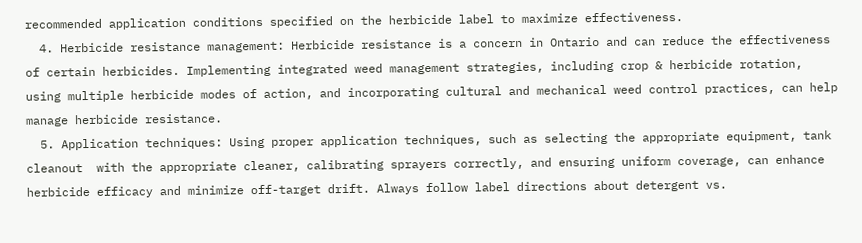recommended application conditions specified on the herbicide label to maximize effectiveness.
  4. Herbicide resistance management: Herbicide resistance is a concern in Ontario and can reduce the effectiveness of certain herbicides. Implementing integrated weed management strategies, including crop & herbicide rotation, using multiple herbicide modes of action, and incorporating cultural and mechanical weed control practices, can help manage herbicide resistance.
  5. Application techniques: Using proper application techniques, such as selecting the appropriate equipment, tank cleanout  with the appropriate cleaner, calibrating sprayers correctly, and ensuring uniform coverage, can enhance herbicide efficacy and minimize off-target drift. Always follow label directions about detergent vs.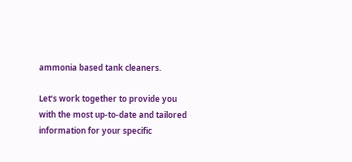ammonia based tank cleaners.

Let’s work together to provide you with the most up-to-date and tailored information for your specific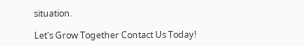situation.

Let's Grow Together Contact Us Today!